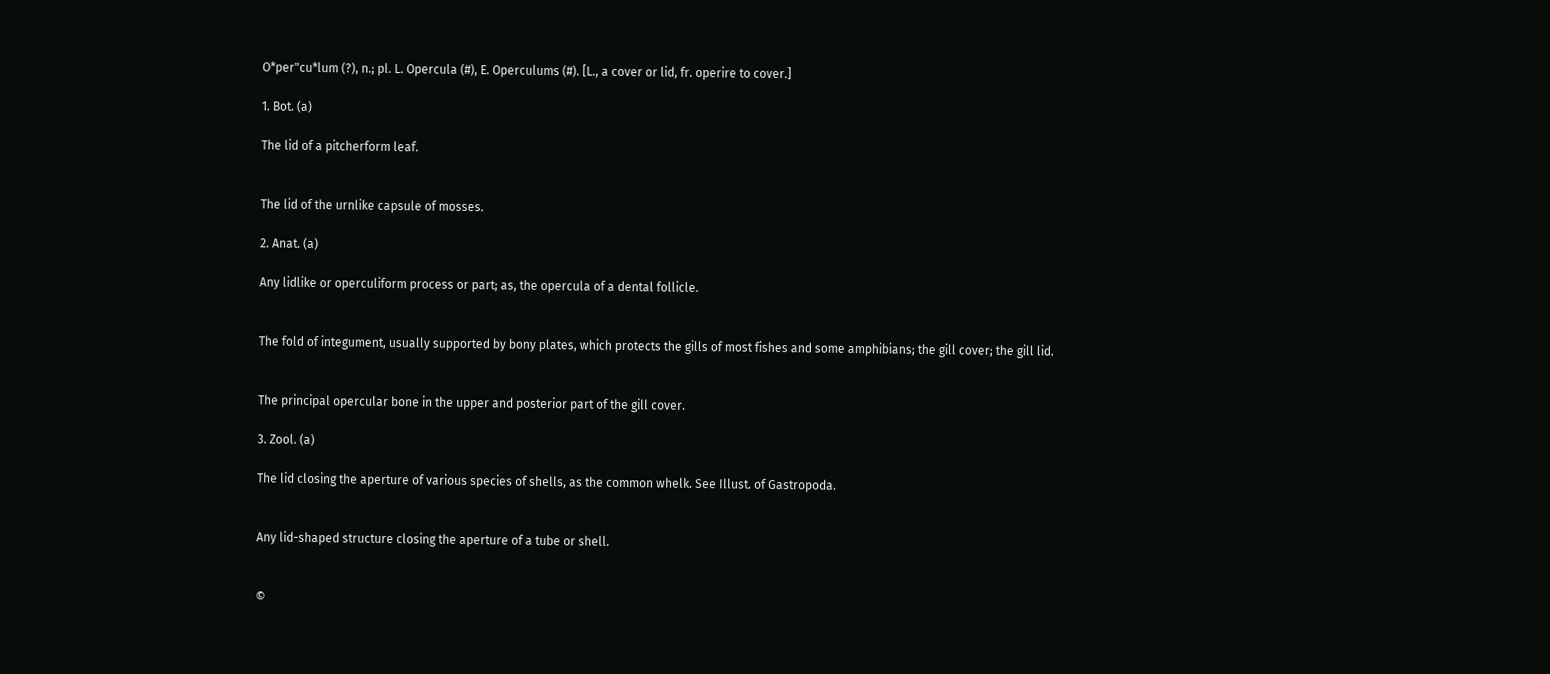O*per"cu*lum (?), n.; pl. L. Opercula (#), E. Operculums (#). [L., a cover or lid, fr. operire to cover.]

1. Bot. (a)

The lid of a pitcherform leaf.


The lid of the urnlike capsule of mosses.

2. Anat. (a)

Any lidlike or operculiform process or part; as, the opercula of a dental follicle.


The fold of integument, usually supported by bony plates, which protects the gills of most fishes and some amphibians; the gill cover; the gill lid.


The principal opercular bone in the upper and posterior part of the gill cover.

3. Zool. (a)

The lid closing the aperture of various species of shells, as the common whelk. See Illust. of Gastropoda.


Any lid-shaped structure closing the aperture of a tube or shell.


©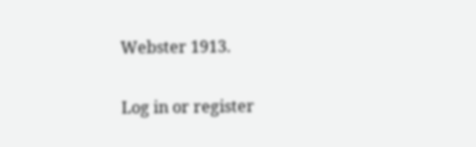Webster 1913.

Log in or register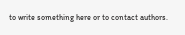to write something here or to contact authors.